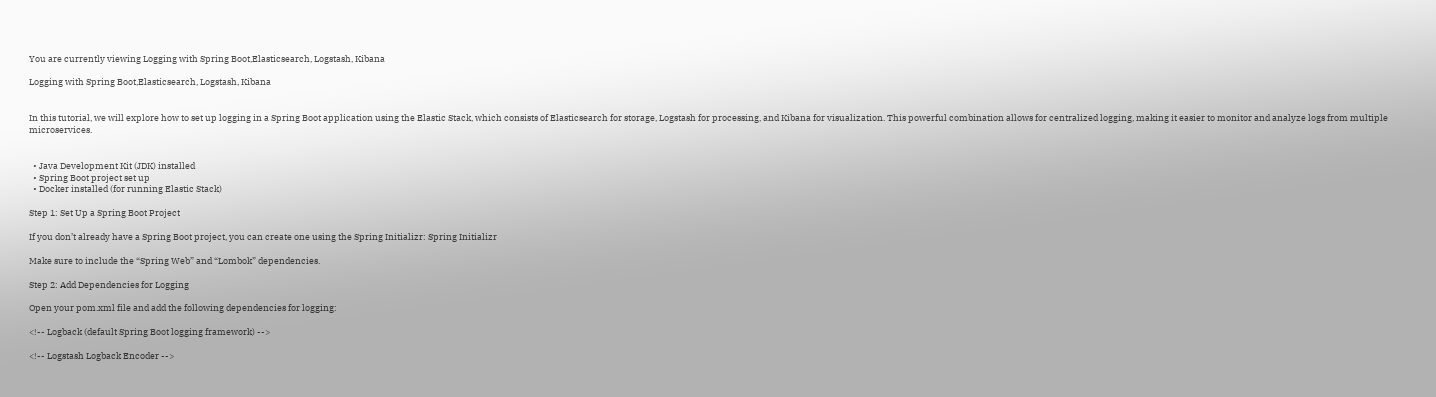You are currently viewing Logging with Spring Boot,Elasticsearch, Logstash, Kibana

Logging with Spring Boot,Elasticsearch, Logstash, Kibana


In this tutorial, we will explore how to set up logging in a Spring Boot application using the Elastic Stack, which consists of Elasticsearch for storage, Logstash for processing, and Kibana for visualization. This powerful combination allows for centralized logging, making it easier to monitor and analyze logs from multiple microservices.


  • Java Development Kit (JDK) installed
  • Spring Boot project set up
  • Docker installed (for running Elastic Stack)

Step 1: Set Up a Spring Boot Project

If you don’t already have a Spring Boot project, you can create one using the Spring Initializr: Spring Initializr

Make sure to include the “Spring Web” and “Lombok” dependencies.

Step 2: Add Dependencies for Logging

Open your pom.xml file and add the following dependencies for logging:

<!-- Logback (default Spring Boot logging framework) -->

<!-- Logstash Logback Encoder -->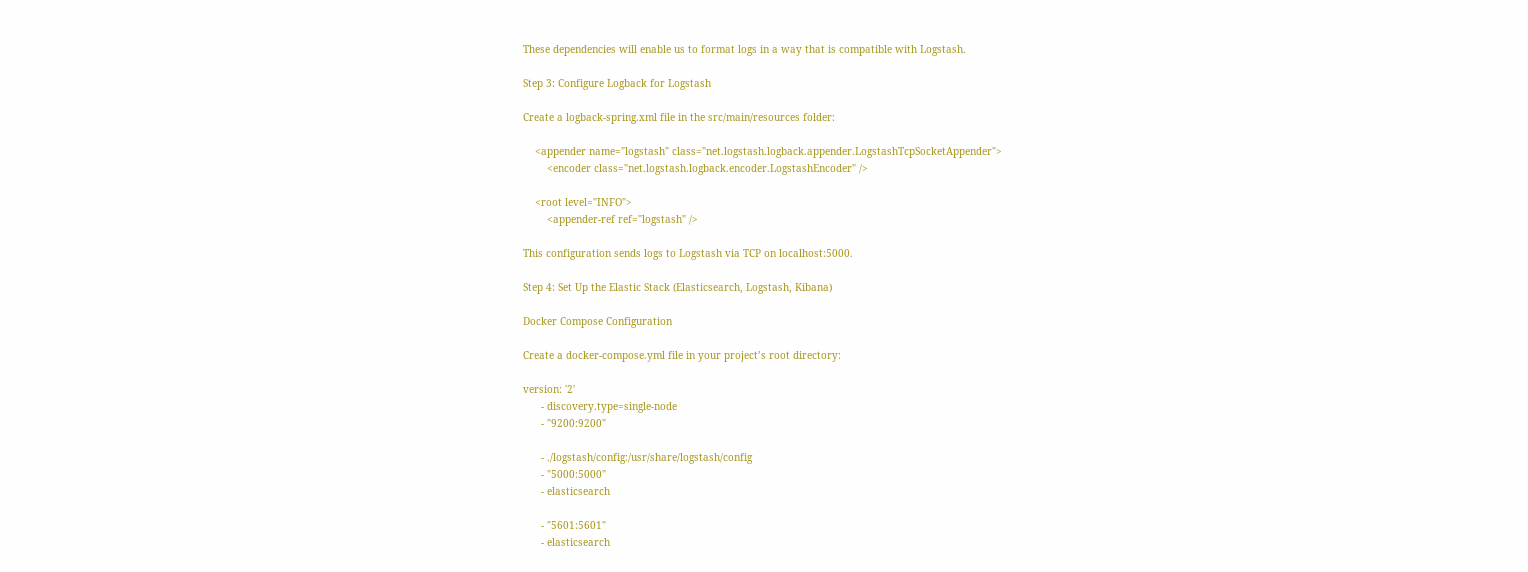These dependencies will enable us to format logs in a way that is compatible with Logstash.

Step 3: Configure Logback for Logstash

Create a logback-spring.xml file in the src/main/resources folder:

    <appender name="logstash" class="net.logstash.logback.appender.LogstashTcpSocketAppender">
        <encoder class="net.logstash.logback.encoder.LogstashEncoder" />

    <root level="INFO">
        <appender-ref ref="logstash" />

This configuration sends logs to Logstash via TCP on localhost:5000.

Step 4: Set Up the Elastic Stack (Elasticsearch, Logstash, Kibana)

Docker Compose Configuration

Create a docker-compose.yml file in your project’s root directory:

version: '2'
      - discovery.type=single-node
      - "9200:9200"

      - ./logstash/config:/usr/share/logstash/config
      - "5000:5000"
      - elasticsearch

      - "5601:5601"
      - elasticsearch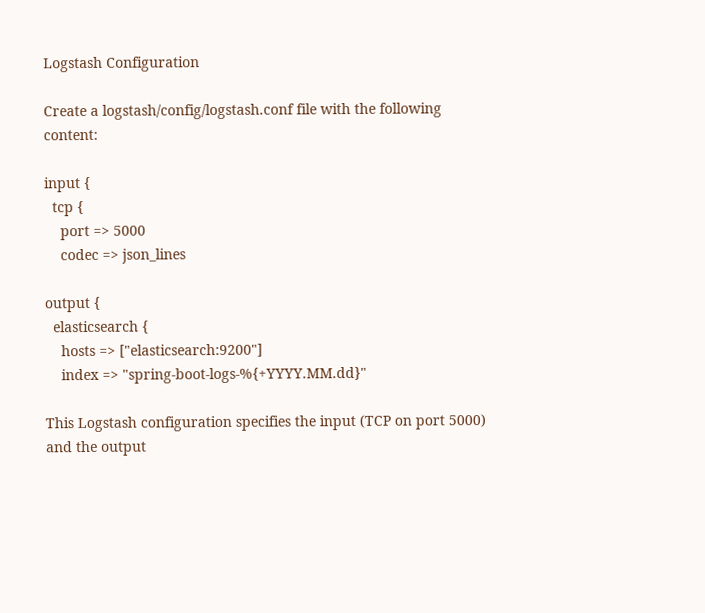Logstash Configuration

Create a logstash/config/logstash.conf file with the following content:

input {
  tcp {
    port => 5000
    codec => json_lines

output {
  elasticsearch {
    hosts => ["elasticsearch:9200"]
    index => "spring-boot-logs-%{+YYYY.MM.dd}"

This Logstash configuration specifies the input (TCP on port 5000) and the output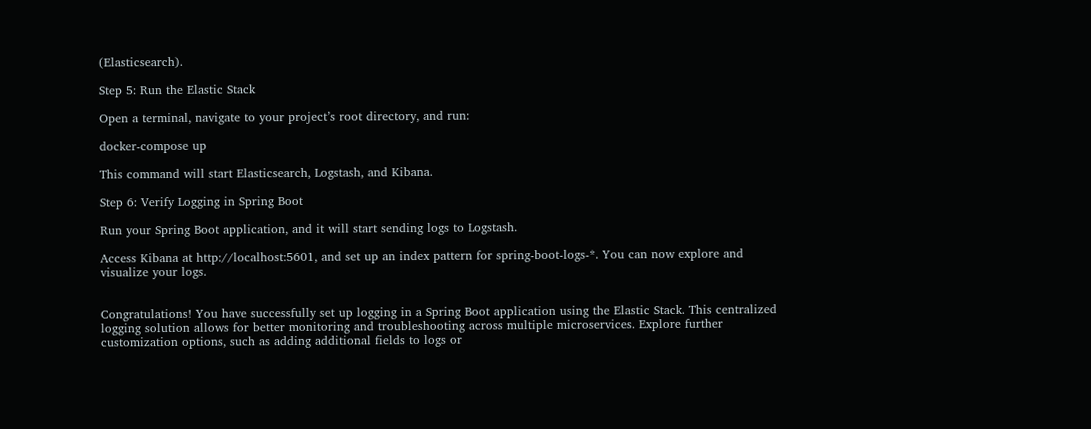(Elasticsearch).

Step 5: Run the Elastic Stack

Open a terminal, navigate to your project’s root directory, and run:

docker-compose up

This command will start Elasticsearch, Logstash, and Kibana.

Step 6: Verify Logging in Spring Boot

Run your Spring Boot application, and it will start sending logs to Logstash.

Access Kibana at http://localhost:5601, and set up an index pattern for spring-boot-logs-*. You can now explore and visualize your logs.


Congratulations! You have successfully set up logging in a Spring Boot application using the Elastic Stack. This centralized logging solution allows for better monitoring and troubleshooting across multiple microservices. Explore further customization options, such as adding additional fields to logs or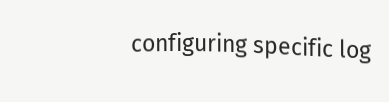configuring specific log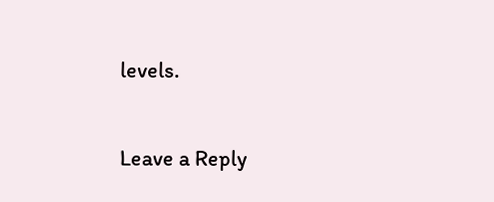levels.

Leave a Reply